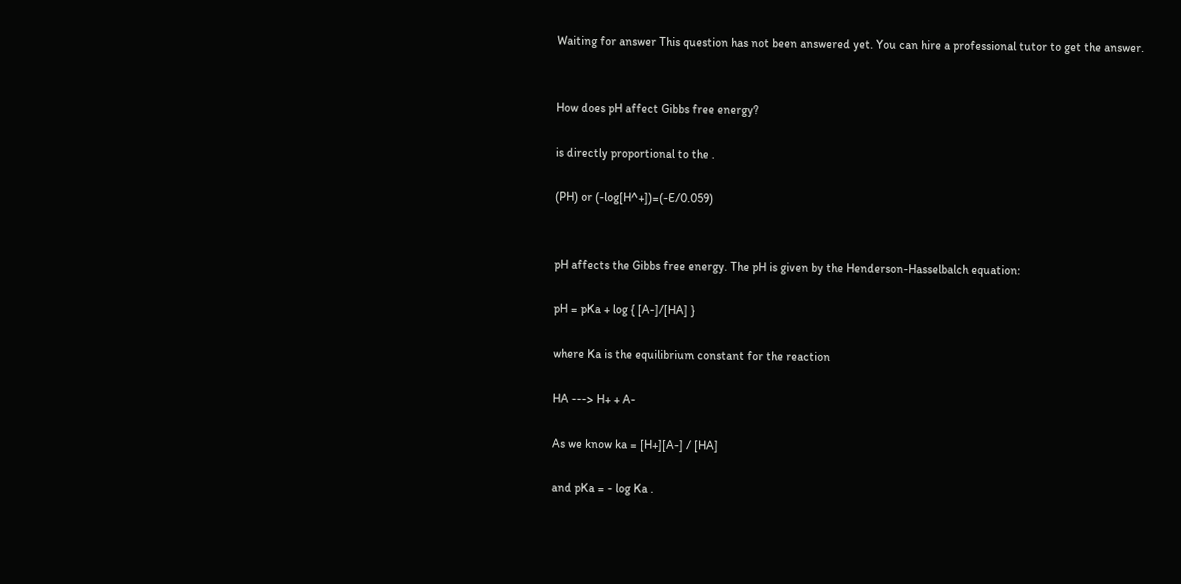Waiting for answer This question has not been answered yet. You can hire a professional tutor to get the answer.


How does pH affect Gibbs free energy?

is directly proportional to the .

(PH) or (-log[H^+])=(-E/0.059)


pH affects the Gibbs free energy. The pH is given by the Henderson-Hasselbalch equation:

pH = pKa + log { [A-]/[HA] }

where Ka is the equilibrium constant for the reaction

HA ---> H+ + A-

As we know ka = [H+][A-] / [HA]

and pKa = - log Ka .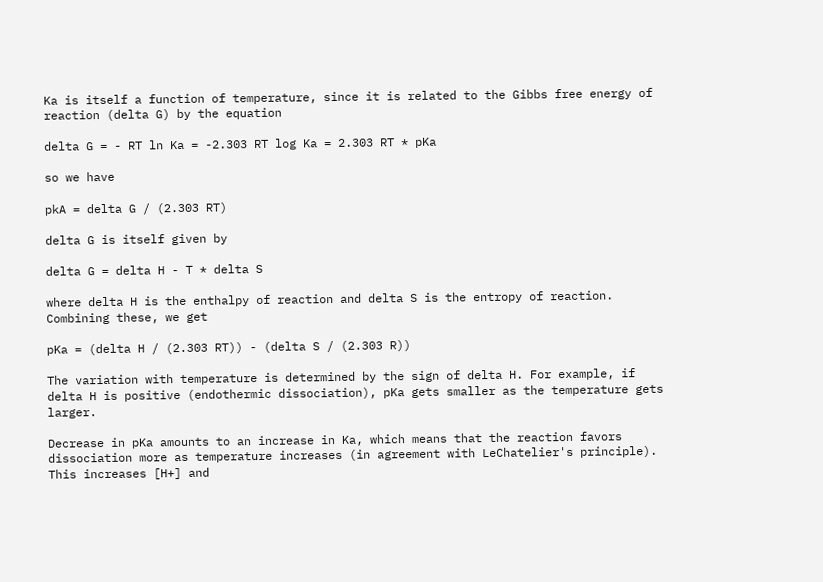Ka is itself a function of temperature, since it is related to the Gibbs free energy of reaction (delta G) by the equation

delta G = - RT ln Ka = -2.303 RT log Ka = 2.303 RT * pKa

so we have

pkA = delta G / (2.303 RT)

delta G is itself given by

delta G = delta H - T * delta S

where delta H is the enthalpy of reaction and delta S is the entropy of reaction. Combining these, we get

pKa = (delta H / (2.303 RT)) - (delta S / (2.303 R))

The variation with temperature is determined by the sign of delta H. For example, if delta H is positive (endothermic dissociation), pKa gets smaller as the temperature gets larger.

Decrease in pKa amounts to an increase in Ka, which means that the reaction favors dissociation more as temperature increases (in agreement with LeChatelier's principle). This increases [H+] and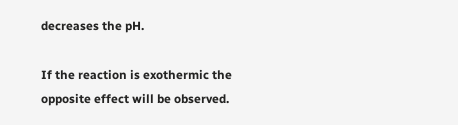decreases the pH.

If the reaction is exothermic the opposite effect will be observed.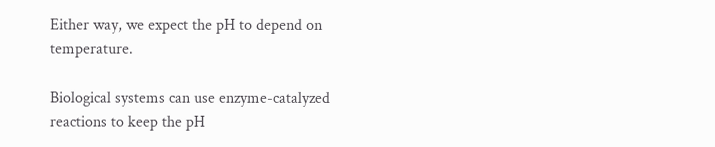Either way, we expect the pH to depend on temperature.

Biological systems can use enzyme-catalyzed reactions to keep the pH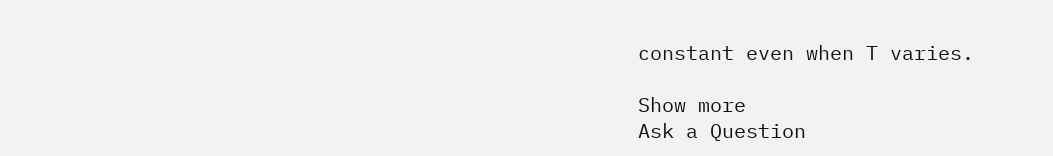constant even when T varies.

Show more
Ask a Question